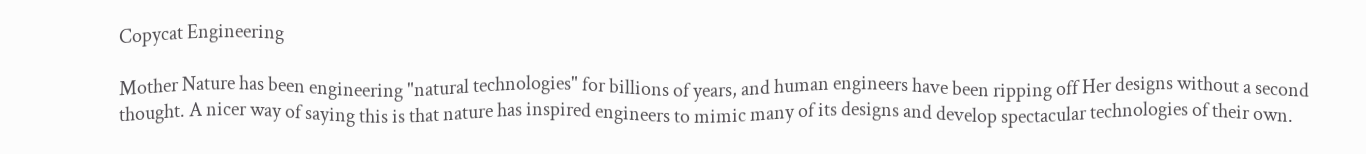Copycat Engineering

Mother Nature has been engineering "natural technologies" for billions of years, and human engineers have been ripping off Her designs without a second thought. A nicer way of saying this is that nature has inspired engineers to mimic many of its designs and develop spectacular technologies of their own.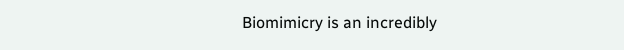Biomimicry is an incredibly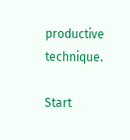productive technique.

Start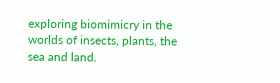exploring biomimicry in the worlds of insects, plants, the sea and land.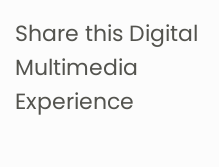Share this Digital Multimedia Experience